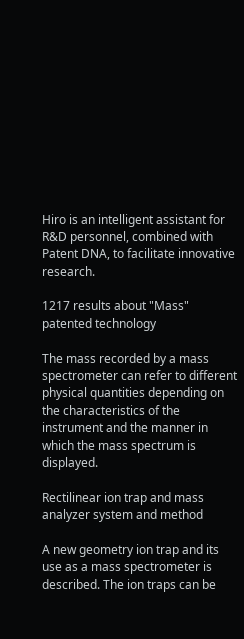Hiro is an intelligent assistant for R&D personnel, combined with Patent DNA, to facilitate innovative research.

1217 results about "Mass" patented technology

The mass recorded by a mass spectrometer can refer to different physical quantities depending on the characteristics of the instrument and the manner in which the mass spectrum is displayed.

Rectilinear ion trap and mass analyzer system and method

A new geometry ion trap and its use as a mass spectrometer is described. The ion traps can be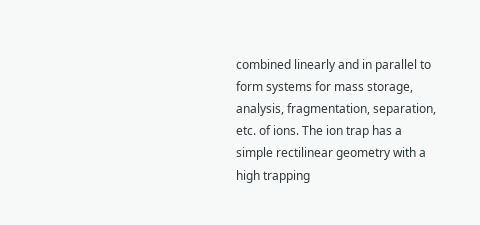combined linearly and in parallel to form systems for mass storage, analysis, fragmentation, separation, etc. of ions. The ion trap has a simple rectilinear geometry with a high trapping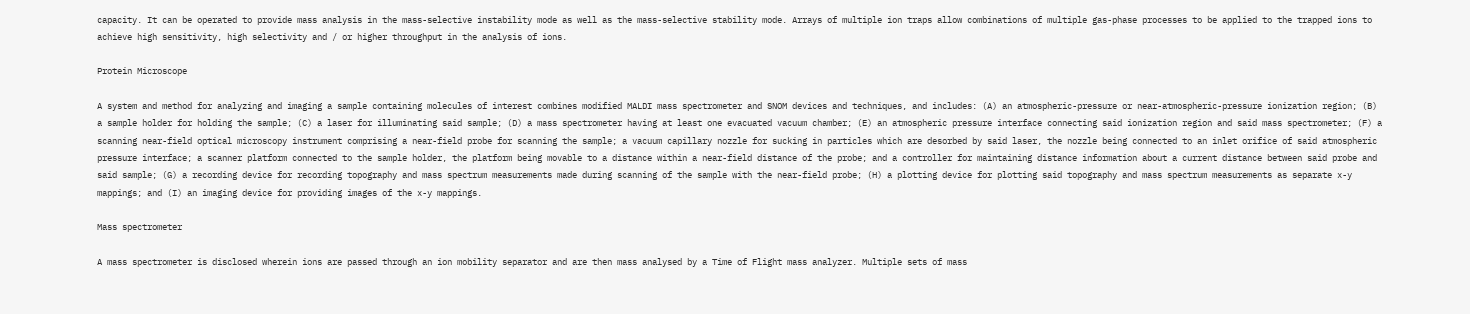capacity. It can be operated to provide mass analysis in the mass-selective instability mode as well as the mass-selective stability mode. Arrays of multiple ion traps allow combinations of multiple gas-phase processes to be applied to the trapped ions to achieve high sensitivity, high selectivity and / or higher throughput in the analysis of ions.

Protein Microscope

A system and method for analyzing and imaging a sample containing molecules of interest combines modified MALDI mass spectrometer and SNOM devices and techniques, and includes: (A) an atmospheric-pressure or near-atmospheric-pressure ionization region; (B) a sample holder for holding the sample; (C) a laser for illuminating said sample; (D) a mass spectrometer having at least one evacuated vacuum chamber; (E) an atmospheric pressure interface connecting said ionization region and said mass spectrometer; (F) a scanning near-field optical microscopy instrument comprising a near-field probe for scanning the sample; a vacuum capillary nozzle for sucking in particles which are desorbed by said laser, the nozzle being connected to an inlet orifice of said atmospheric pressure interface; a scanner platform connected to the sample holder, the platform being movable to a distance within a near-field distance of the probe; and a controller for maintaining distance information about a current distance between said probe and said sample; (G) a recording device for recording topography and mass spectrum measurements made during scanning of the sample with the near-field probe; (H) a plotting device for plotting said topography and mass spectrum measurements as separate x-y mappings; and (I) an imaging device for providing images of the x-y mappings.

Mass spectrometer

A mass spectrometer is disclosed wherein ions are passed through an ion mobility separator and are then mass analysed by a Time of Flight mass analyzer. Multiple sets of mass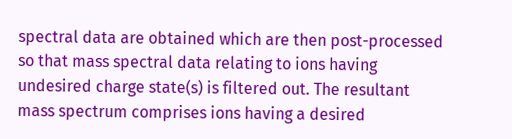spectral data are obtained which are then post-processed so that mass spectral data relating to ions having undesired charge state(s) is filtered out. The resultant mass spectrum comprises ions having a desired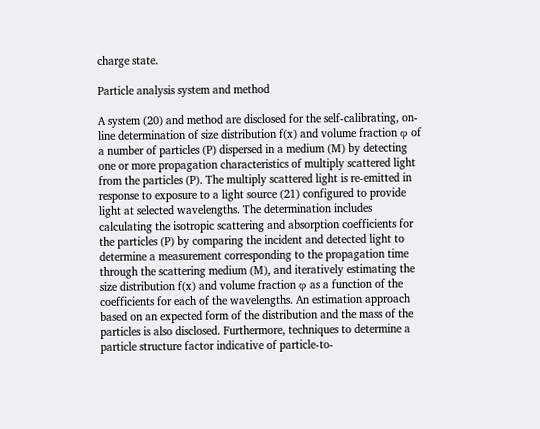charge state.

Particle analysis system and method

A system (20) and method are disclosed for the self-calibrating, on-line determination of size distribution f(x) and volume fraction φ of a number of particles (P) dispersed in a medium (M) by detecting one or more propagation characteristics of multiply scattered light from the particles (P). The multiply scattered light is re-emitted in response to exposure to a light source (21) configured to provide light at selected wavelengths. The determination includes calculating the isotropic scattering and absorption coefficients for the particles (P) by comparing the incident and detected light to determine a measurement corresponding to the propagation time through the scattering medium (M), and iteratively estimating the size distribution f(x) and volume fraction φ as a function of the coefficients for each of the wavelengths. An estimation approach based on an expected form of the distribution and the mass of the particles is also disclosed. Furthermore, techniques to determine a particle structure factor indicative of particle-to-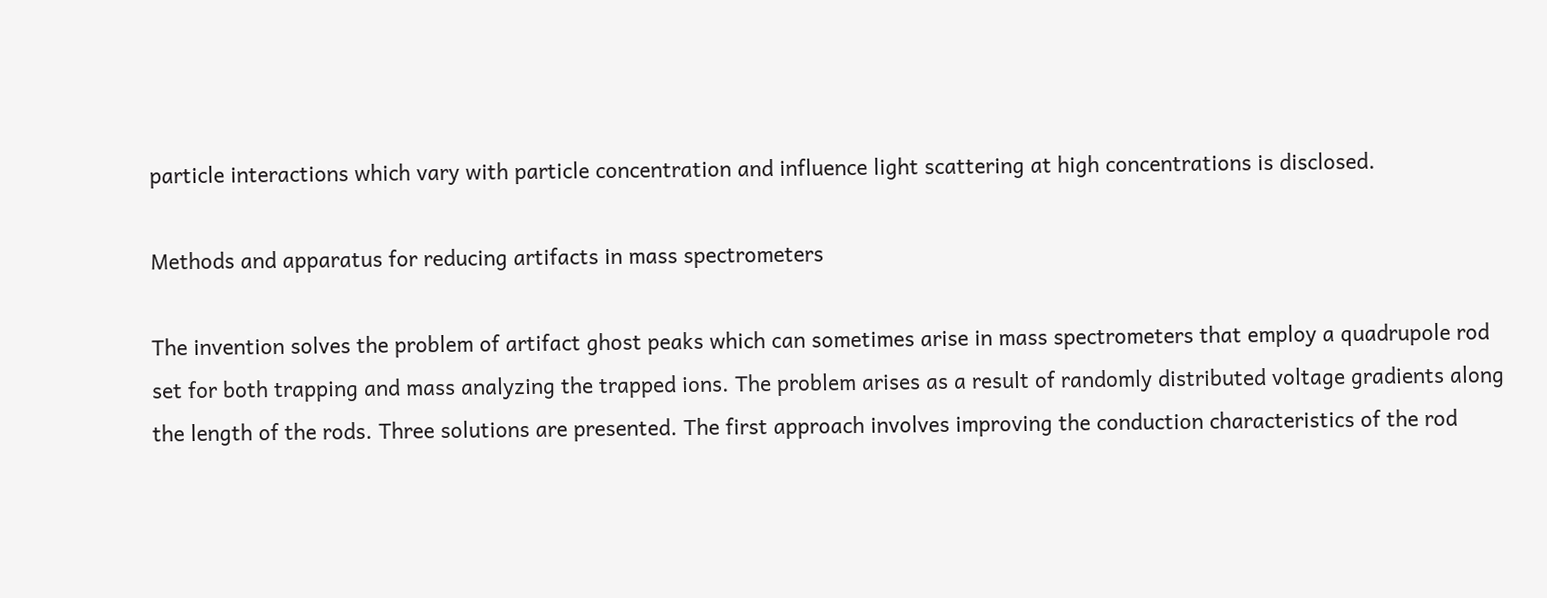particle interactions which vary with particle concentration and influence light scattering at high concentrations is disclosed.

Methods and apparatus for reducing artifacts in mass spectrometers

The invention solves the problem of artifact ghost peaks which can sometimes arise in mass spectrometers that employ a quadrupole rod set for both trapping and mass analyzing the trapped ions. The problem arises as a result of randomly distributed voltage gradients along the length of the rods. Three solutions are presented. The first approach involves improving the conduction characteristics of the rod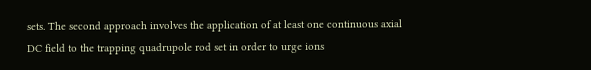sets. The second approach involves the application of at least one continuous axial DC field to the trapping quadrupole rod set in order to urge ions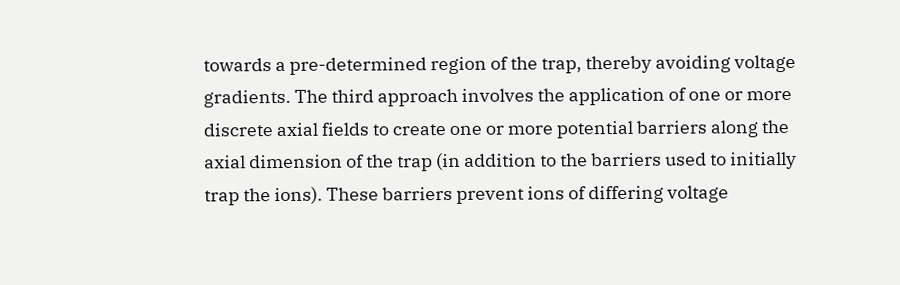towards a pre-determined region of the trap, thereby avoiding voltage gradients. The third approach involves the application of one or more discrete axial fields to create one or more potential barriers along the axial dimension of the trap (in addition to the barriers used to initially trap the ions). These barriers prevent ions of differing voltage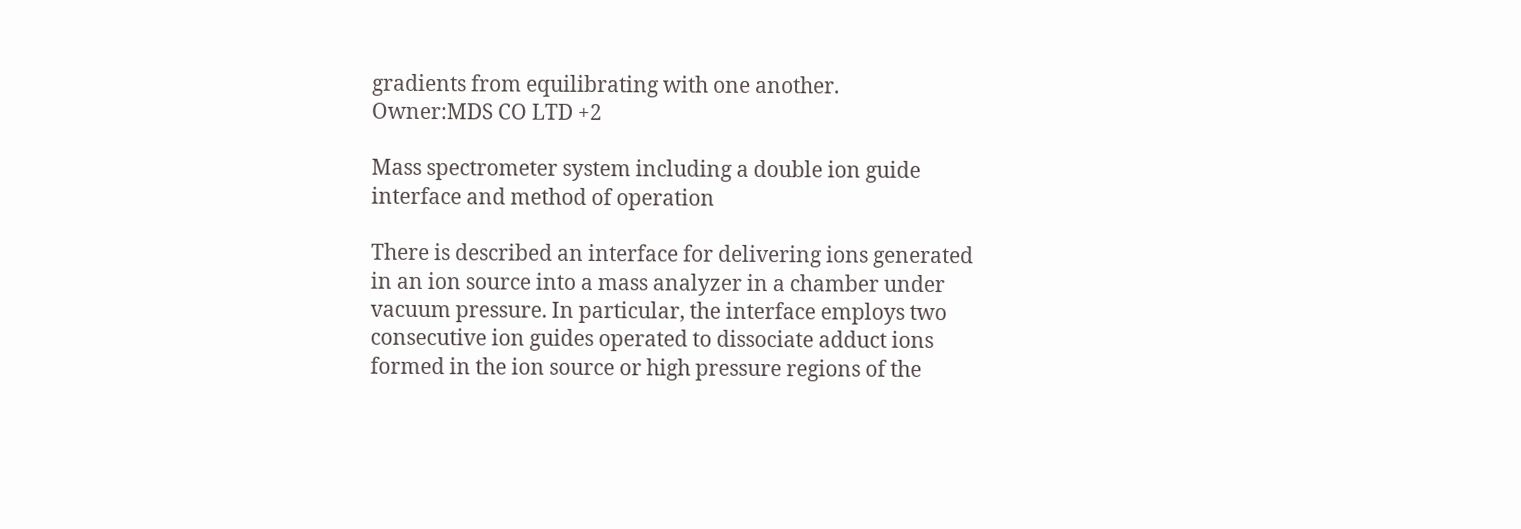gradients from equilibrating with one another.
Owner:MDS CO LTD +2

Mass spectrometer system including a double ion guide interface and method of operation

There is described an interface for delivering ions generated in an ion source into a mass analyzer in a chamber under vacuum pressure. In particular, the interface employs two consecutive ion guides operated to dissociate adduct ions formed in the ion source or high pressure regions of the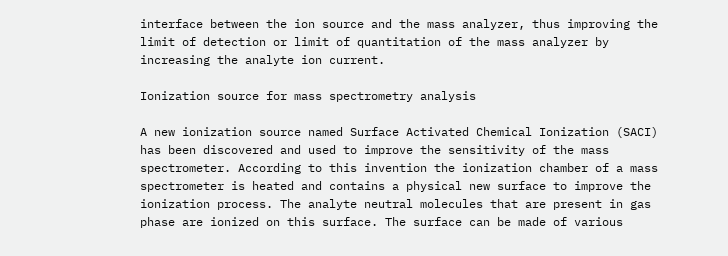interface between the ion source and the mass analyzer, thus improving the limit of detection or limit of quantitation of the mass analyzer by increasing the analyte ion current.

Ionization source for mass spectrometry analysis

A new ionization source named Surface Activated Chemical Ionization (SACI) has been discovered and used to improve the sensitivity of the mass spectrometer. According to this invention the ionization chamber of a mass spectrometer is heated and contains a physical new surface to improve the ionization process. The analyte neutral molecules that are present in gas phase are ionized on this surface. The surface can be made of various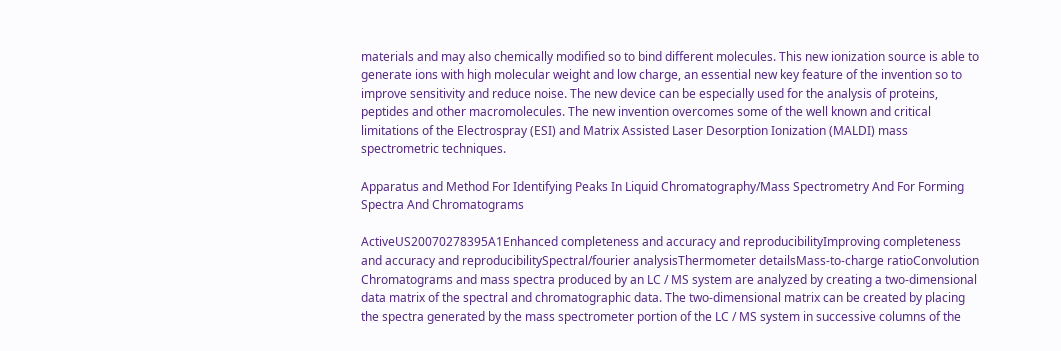materials and may also chemically modified so to bind different molecules. This new ionization source is able to generate ions with high molecular weight and low charge, an essential new key feature of the invention so to improve sensitivity and reduce noise. The new device can be especially used for the analysis of proteins, peptides and other macromolecules. The new invention overcomes some of the well known and critical limitations of the Electrospray (ESI) and Matrix Assisted Laser Desorption Ionization (MALDI) mass spectrometric techniques.

Apparatus and Method For Identifying Peaks In Liquid Chromatography/Mass Spectrometry And For Forming Spectra And Chromatograms

ActiveUS20070278395A1Enhanced completeness and accuracy and reproducibilityImproving completeness and accuracy and reproducibilitySpectral/fourier analysisThermometer detailsMass-to-charge ratioConvolution
Chromatograms and mass spectra produced by an LC / MS system are analyzed by creating a two-dimensional data matrix of the spectral and chromatographic data. The two-dimensional matrix can be created by placing the spectra generated by the mass spectrometer portion of the LC / MS system in successive columns of the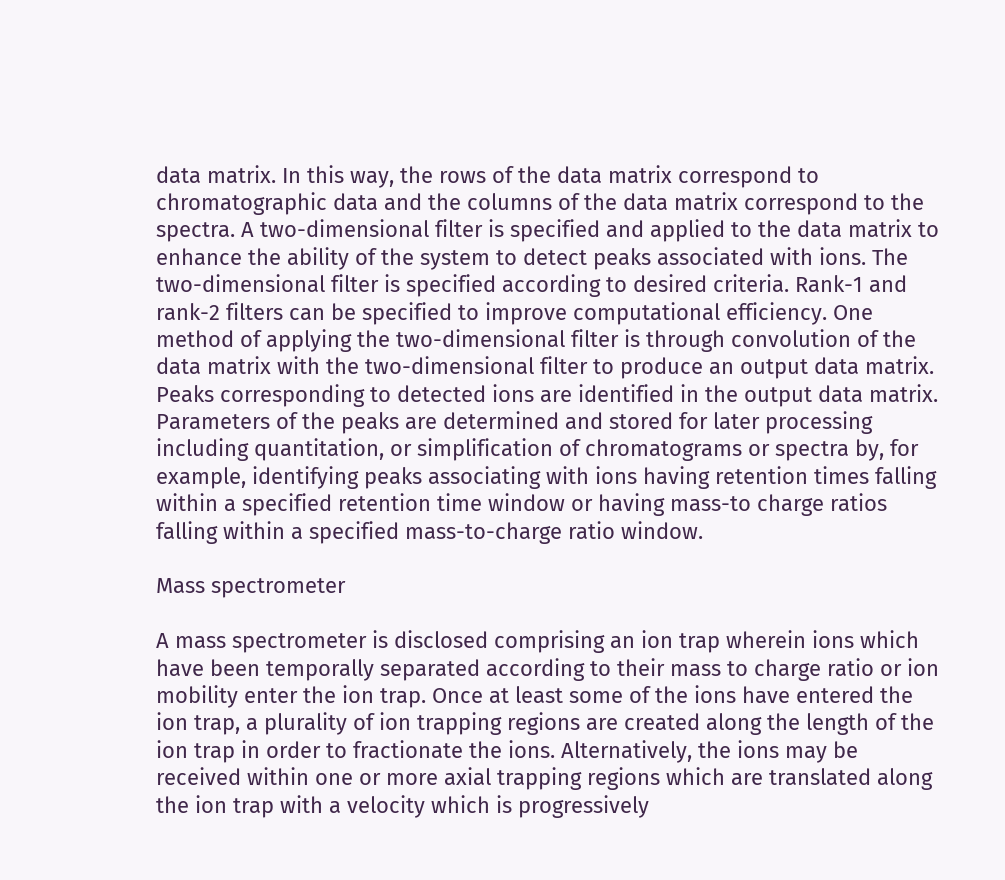data matrix. In this way, the rows of the data matrix correspond to chromatographic data and the columns of the data matrix correspond to the spectra. A two-dimensional filter is specified and applied to the data matrix to enhance the ability of the system to detect peaks associated with ions. The two-dimensional filter is specified according to desired criteria. Rank-1 and rank-2 filters can be specified to improve computational efficiency. One method of applying the two-dimensional filter is through convolution of the data matrix with the two-dimensional filter to produce an output data matrix. Peaks corresponding to detected ions are identified in the output data matrix. Parameters of the peaks are determined and stored for later processing including quantitation, or simplification of chromatograms or spectra by, for example, identifying peaks associating with ions having retention times falling within a specified retention time window or having mass-to charge ratios falling within a specified mass-to-charge ratio window.

Mass spectrometer

A mass spectrometer is disclosed comprising an ion trap wherein ions which have been temporally separated according to their mass to charge ratio or ion mobility enter the ion trap. Once at least some of the ions have entered the ion trap, a plurality of ion trapping regions are created along the length of the ion trap in order to fractionate the ions. Alternatively, the ions may be received within one or more axial trapping regions which are translated along the ion trap with a velocity which is progressively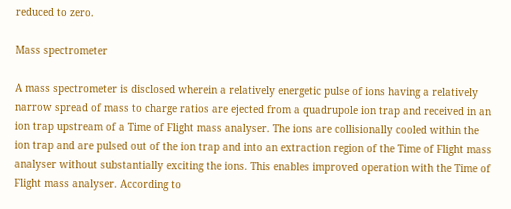reduced to zero.

Mass spectrometer

A mass spectrometer is disclosed wherein a relatively energetic pulse of ions having a relatively narrow spread of mass to charge ratios are ejected from a quadrupole ion trap and received in an ion trap upstream of a Time of Flight mass analyser. The ions are collisionally cooled within the ion trap and are pulsed out of the ion trap and into an extraction region of the Time of Flight mass analyser without substantially exciting the ions. This enables improved operation with the Time of Flight mass analyser. According to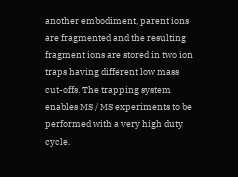another embodiment, parent ions are fragmented and the resulting fragment ions are stored in two ion traps having different low mass cut-offs. The trapping system enables MS / MS experiments to be performed with a very high duty cycle.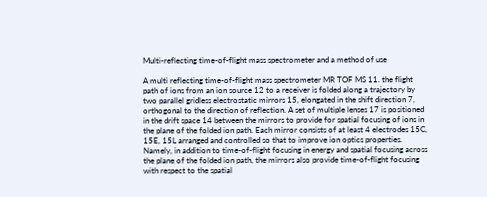Multi-reflecting time-of-flight mass spectrometer and a method of use

A multi reflecting time-of-flight mass spectrometer MR TOF MS 11. the flight path of ions from an ion source 12 to a receiver is folded along a trajectory by two parallel gridless electrostatic mirrors 15, elongated in the shift direction 7, orthogonal to the direction of reflection. A set of multiple lenses 17 is positioned in the drift space 14 between the mirrors to provide for spatial focusing of ions in the plane of the folded ion path. Each mirror consists of at least 4 electrodes 15C, 15E, 15L arranged and controlled so that to improve ion optics properties. Namely, in addition to time-of-flight focusing in energy and spatial focusing across the plane of the folded ion path, the mirrors also provide time-of-flight focusing with respect to the spatial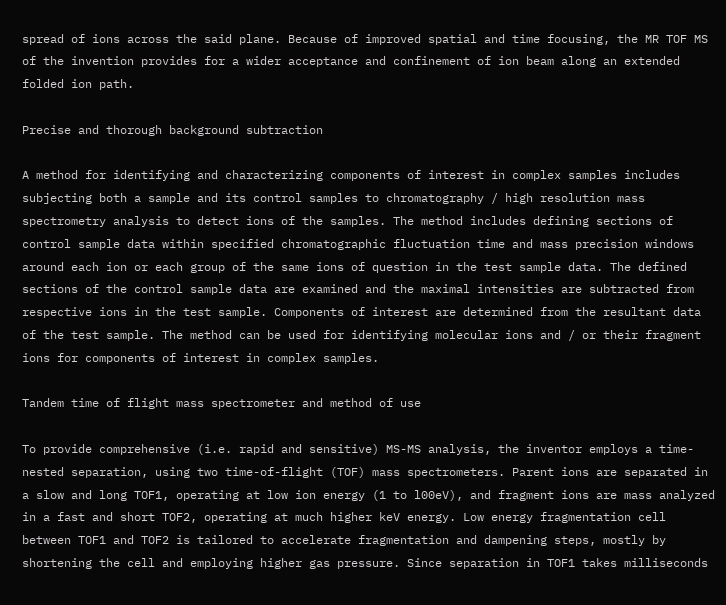spread of ions across the said plane. Because of improved spatial and time focusing, the MR TOF MS of the invention provides for a wider acceptance and confinement of ion beam along an extended folded ion path.

Precise and thorough background subtraction

A method for identifying and characterizing components of interest in complex samples includes subjecting both a sample and its control samples to chromatography / high resolution mass spectrometry analysis to detect ions of the samples. The method includes defining sections of control sample data within specified chromatographic fluctuation time and mass precision windows around each ion or each group of the same ions of question in the test sample data. The defined sections of the control sample data are examined and the maximal intensities are subtracted from respective ions in the test sample. Components of interest are determined from the resultant data of the test sample. The method can be used for identifying molecular ions and / or their fragment ions for components of interest in complex samples.

Tandem time of flight mass spectrometer and method of use

To provide comprehensive (i.e. rapid and sensitive) MS-MS analysis, the inventor employs a time-nested separation, using two time-of-flight (TOF) mass spectrometers. Parent ions are separated in a slow and long TOF1, operating at low ion energy (1 to l00eV), and fragment ions are mass analyzed in a fast and short TOF2, operating at much higher keV energy. Low energy fragmentation cell between TOF1 and TOF2 is tailored to accelerate fragmentation and dampening steps, mostly by shortening the cell and employing higher gas pressure. Since separation in TOF1 takes milliseconds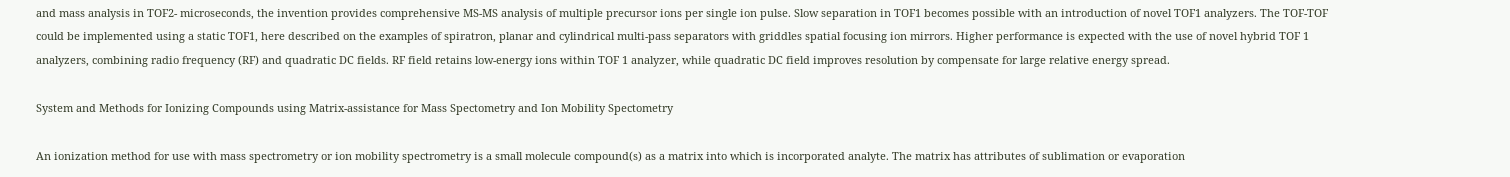and mass analysis in TOF2- microseconds, the invention provides comprehensive MS-MS analysis of multiple precursor ions per single ion pulse. Slow separation in TOF1 becomes possible with an introduction of novel TOF1 analyzers. The TOF-TOF could be implemented using a static TOF1, here described on the examples of spiratron, planar and cylindrical multi-pass separators with griddles spatial focusing ion mirrors. Higher performance is expected with the use of novel hybrid TOF 1 analyzers, combining radio frequency (RF) and quadratic DC fields. RF field retains low-energy ions within TOF 1 analyzer, while quadratic DC field improves resolution by compensate for large relative energy spread.

System and Methods for Ionizing Compounds using Matrix-assistance for Mass Spectometry and Ion Mobility Spectometry

An ionization method for use with mass spectrometry or ion mobility spectrometry is a small molecule compound(s) as a matrix into which is incorporated analyte. The matrix has attributes of sublimation or evaporation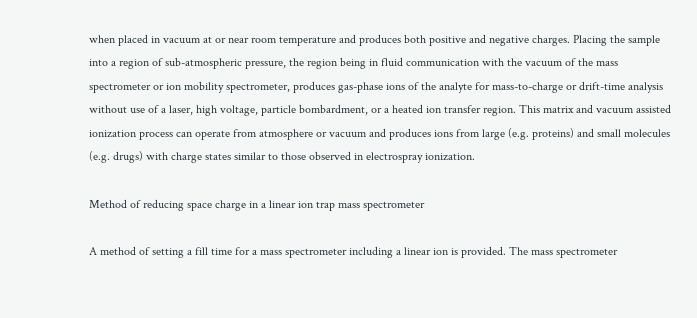when placed in vacuum at or near room temperature and produces both positive and negative charges. Placing the sample into a region of sub-atmospheric pressure, the region being in fluid communication with the vacuum of the mass spectrometer or ion mobility spectrometer, produces gas-phase ions of the analyte for mass-to-charge or drift-time analysis without use of a laser, high voltage, particle bombardment, or a heated ion transfer region. This matrix and vacuum assisted ionization process can operate from atmosphere or vacuum and produces ions from large (e.g. proteins) and small molecules (e.g. drugs) with charge states similar to those observed in electrospray ionization.

Method of reducing space charge in a linear ion trap mass spectrometer

A method of setting a fill time for a mass spectrometer including a linear ion is provided. The mass spectrometer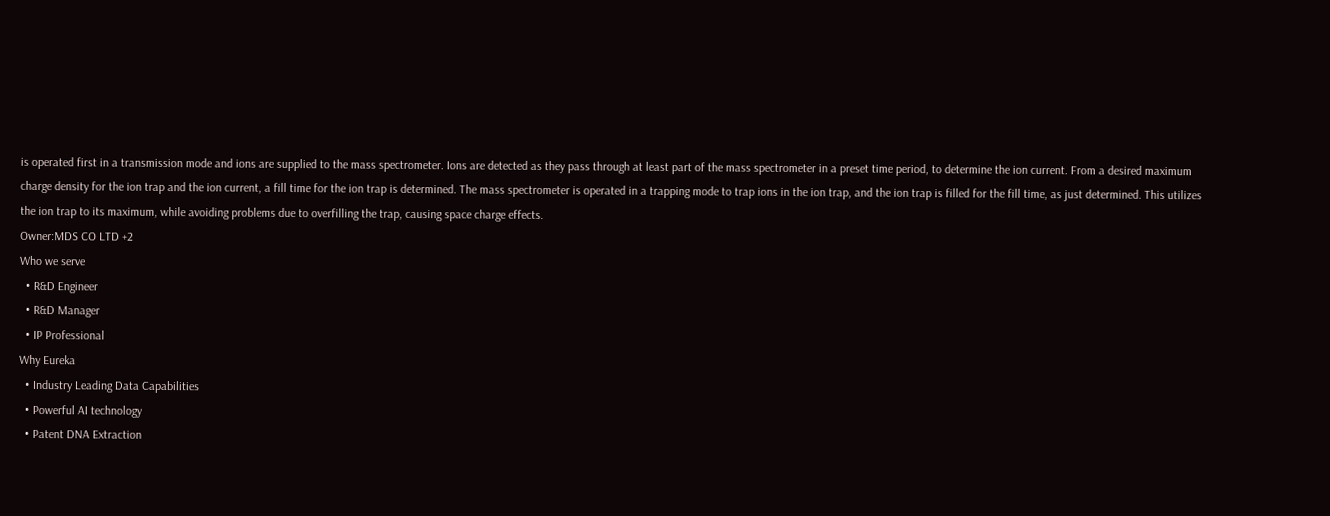is operated first in a transmission mode and ions are supplied to the mass spectrometer. Ions are detected as they pass through at least part of the mass spectrometer in a preset time period, to determine the ion current. From a desired maximum charge density for the ion trap and the ion current, a fill time for the ion trap is determined. The mass spectrometer is operated in a trapping mode to trap ions in the ion trap, and the ion trap is filled for the fill time, as just determined. This utilizes the ion trap to its maximum, while avoiding problems due to overfilling the trap, causing space charge effects.
Owner:MDS CO LTD +2
Who we serve
  • R&D Engineer
  • R&D Manager
  • IP Professional
Why Eureka
  • Industry Leading Data Capabilities
  • Powerful AI technology
  • Patent DNA Extraction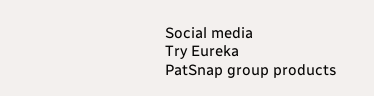Social media
Try Eureka
PatSnap group products